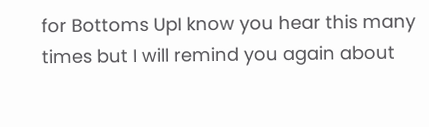for Bottoms UpI know you hear this many times but I will remind you again about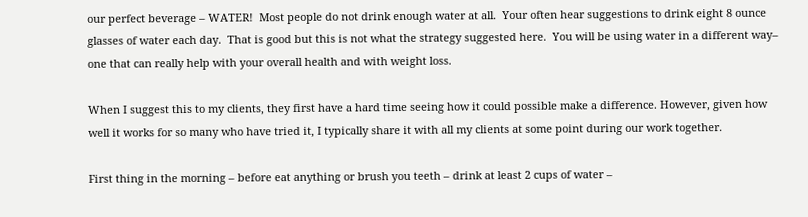our perfect beverage – WATER!  Most people do not drink enough water at all.  Your often hear suggestions to drink eight 8 ounce glasses of water each day.  That is good but this is not what the strategy suggested here.  You will be using water in a different way– one that can really help with your overall health and with weight loss.

When I suggest this to my clients, they first have a hard time seeing how it could possible make a difference. However, given how well it works for so many who have tried it, I typically share it with all my clients at some point during our work together.

First thing in the morning – before eat anything or brush you teeth – drink at least 2 cups of water –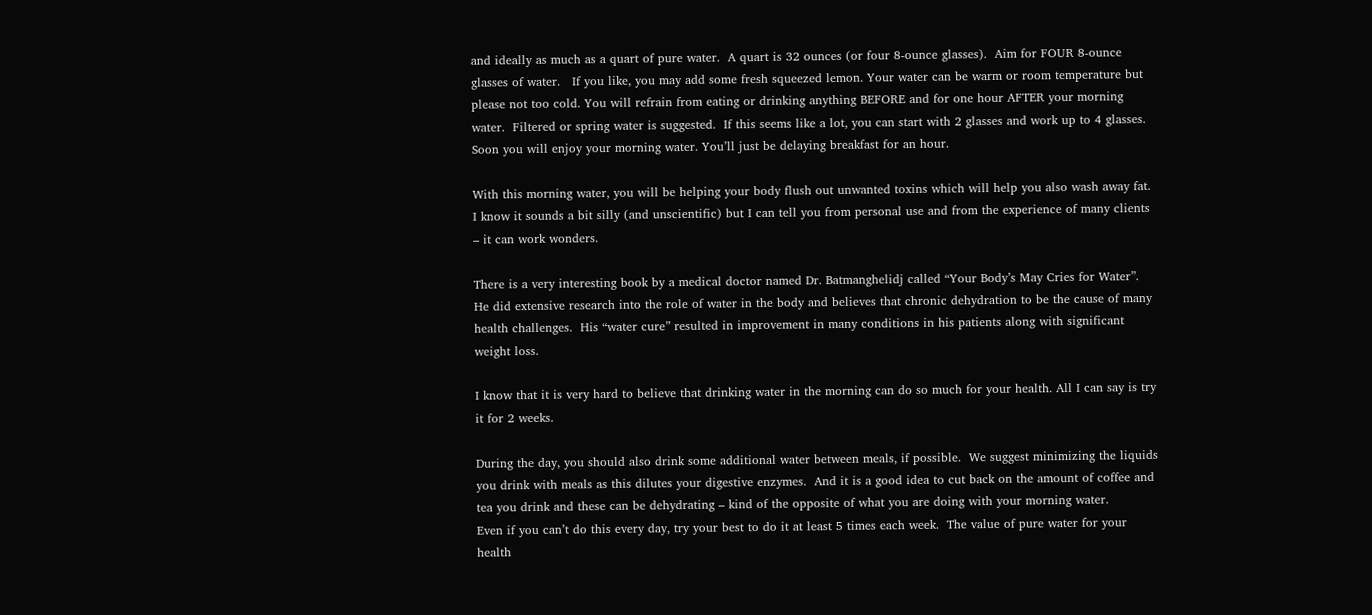and ideally as much as a quart of pure water.  A quart is 32 ounces (or four 8-ounce glasses).  Aim for FOUR 8-ounce glasses of water.   If you like, you may add some fresh squeezed lemon. Your water can be warm or room temperature but please not too cold. You will refrain from eating or drinking anything BEFORE and for one hour AFTER your morning water.  Filtered or spring water is suggested.  If this seems like a lot, you can start with 2 glasses and work up to 4 glasses.  Soon you will enjoy your morning water. You’ll just be delaying breakfast for an hour.

With this morning water, you will be helping your body flush out unwanted toxins which will help you also wash away fat.  I know it sounds a bit silly (and unscientific) but I can tell you from personal use and from the experience of many clients – it can work wonders.

There is a very interesting book by a medical doctor named Dr. Batmanghelidj called “Your Body’s May Cries for Water”.  He did extensive research into the role of water in the body and believes that chronic dehydration to be the cause of many health challenges.  His “water cure” resulted in improvement in many conditions in his patients along with significant weight loss.

I know that it is very hard to believe that drinking water in the morning can do so much for your health. All I can say is try it for 2 weeks.

During the day, you should also drink some additional water between meals, if possible.  We suggest minimizing the liquids you drink with meals as this dilutes your digestive enzymes.  And it is a good idea to cut back on the amount of coffee and tea you drink and these can be dehydrating – kind of the opposite of what you are doing with your morning water.
Even if you can’t do this every day, try your best to do it at least 5 times each week.  The value of pure water for your health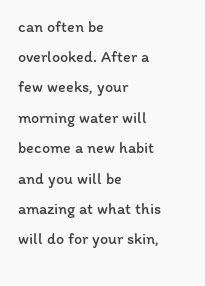can often be overlooked. After a few weeks, your morning water will become a new habit and you will be amazing at what this will do for your skin,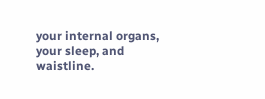your internal organs, your sleep, and waistline.